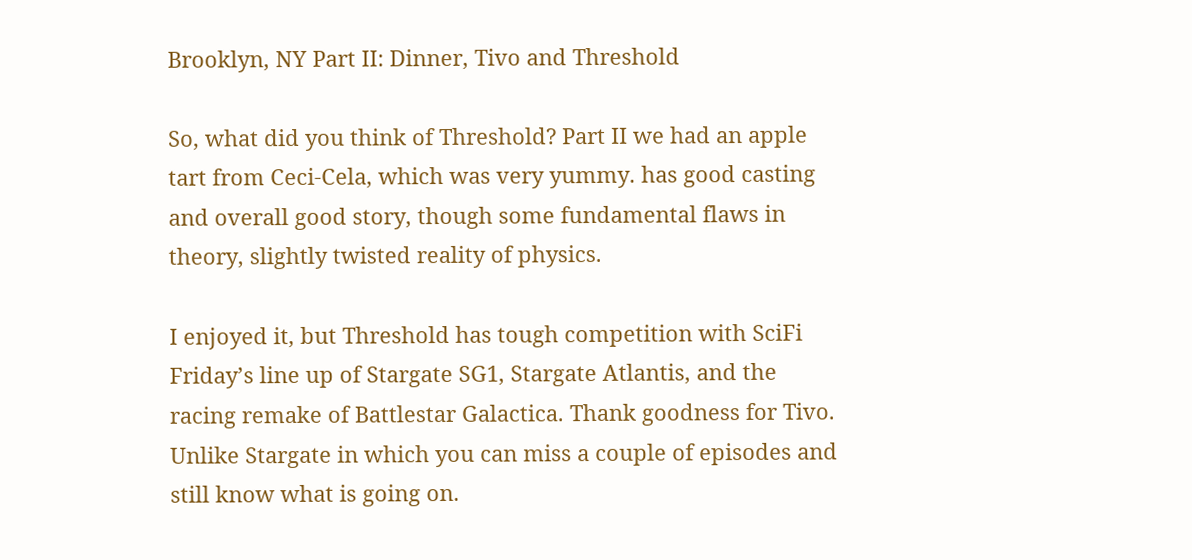Brooklyn, NY Part II: Dinner, Tivo and Threshold

So, what did you think of Threshold? Part II we had an apple tart from Ceci-Cela, which was very yummy. has good casting and overall good story, though some fundamental flaws in theory, slightly twisted reality of physics.

I enjoyed it, but Threshold has tough competition with SciFi Friday’s line up of Stargate SG1, Stargate Atlantis, and the racing remake of Battlestar Galactica. Thank goodness for Tivo. Unlike Stargate in which you can miss a couple of episodes and still know what is going on.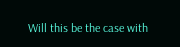Will this be the case with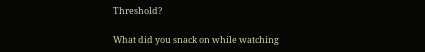Threshold?

What did you snack on while watching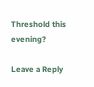Threshold this evening?

Leave a Reply